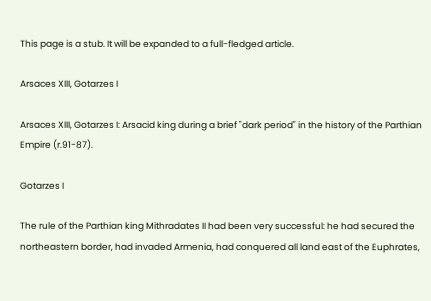This page is a stub. It will be expanded to a full-fledged article.

Arsaces XIII, Gotarzes I

Arsaces XIII, Gotarzes I: Arsacid king during a brief "dark period" in the history of the Parthian Empire (r.91-87).

Gotarzes I

The rule of the Parthian king Mithradates II had been very successful: he had secured the northeastern border, had invaded Armenia, had conquered all land east of the Euphrates,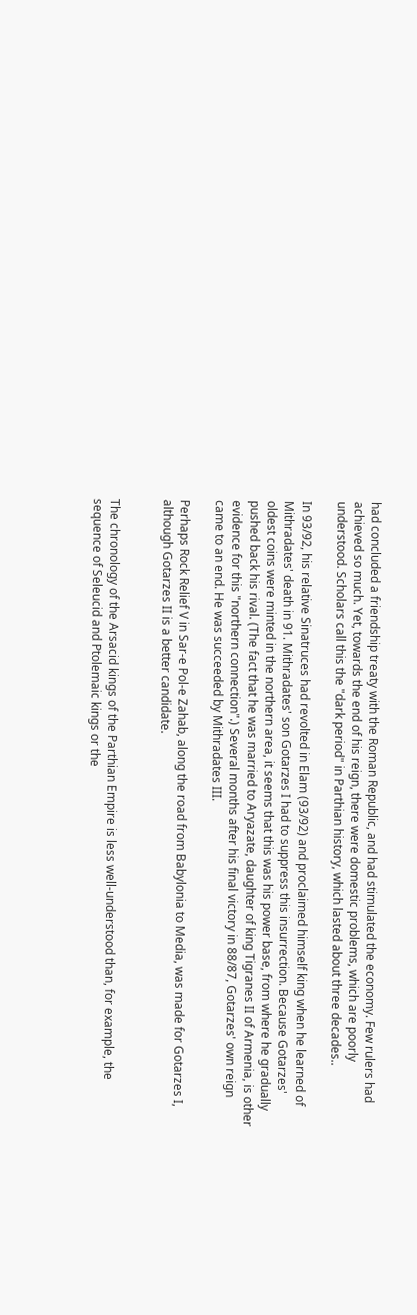had concluded a friendship treaty with the Roman Republic, and had stimulated the economy. Few rulers had achieved so much. Yet, towards the end of his reign, there were domestic problems, which are poorly understood. Scholars call this the "dark period" in Parthian history, which lasted about three decades..

In 93/92, his relative Sinatruces had revolted in Elam (93/92) and proclaimed himself king when he learned of Mithradates' death in 91. Mithradates' son Gotarzes I had to suppress this insurrection. Because Gotarzes' oldest coins were minted in the northern area, it seems that this was his power base, from where he gradually pushed back his rival. (The fact that he was married to Aryazate, daughter of king Tigranes II of Armenia, is other evidence for this "northern connection".) Several months after his final victory in 88/87, Gotarzes' own reign came to an end. He was succeeded by Mithradates III.

Perhaps Rock Relief V in Sar-e Pol-e Zahab, along the road from Babylonia to Media, was made for Gotarzes I, although Gotarzes II is a better candidate.


The chronology of the Arsacid kings of the Parthian Empire is less well-understood than, for example, the sequence of Seleucid and Ptolemaic kings or the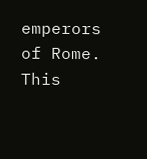emperors of Rome. This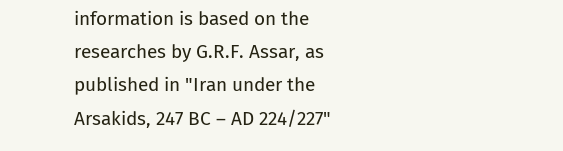information is based on the researches by G.R.F. Assar, as published in "Iran under the Arsakids, 247 BC – AD 224/227"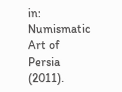in: Numismatic Art of Persia (2011).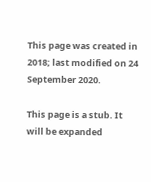This page was created in 2018; last modified on 24 September 2020.

This page is a stub. It will be expanded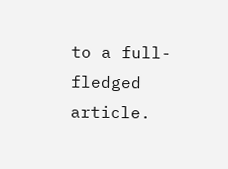to a full-fledged article.